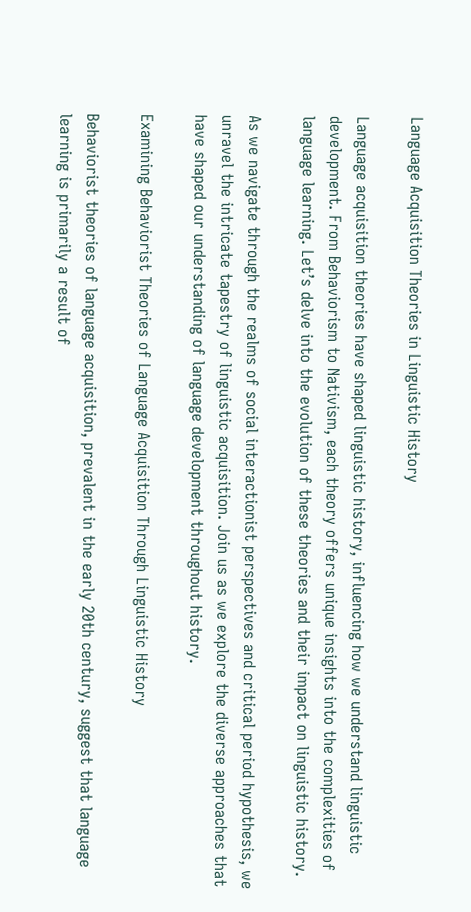Language Acquisition Theories in Linguistic History

Language acquisition theories have shaped linguistic history, influencing how we understand linguistic development. From Behaviorism to Nativism, each theory offers unique insights into the complexities of language learning. Let’s delve into the evolution of these theories and their impact on linguistic history.

As we navigate through the realms of social interactionist perspectives and critical period hypothesis, we unravel the intricate tapestry of linguistic acquisition. Join us as we explore the diverse approaches that have shaped our understanding of language development throughout history.

Examining Behaviorist Theories of Language Acquisition Through Linguistic History

Behaviorist theories of language acquisition, prevalent in the early 20th century, suggest that language learning is primarily a result of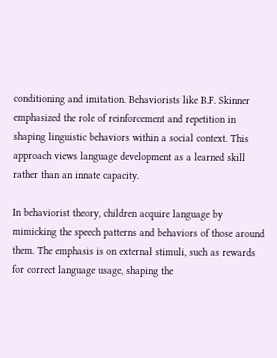conditioning and imitation. Behaviorists like B.F. Skinner emphasized the role of reinforcement and repetition in shaping linguistic behaviors within a social context. This approach views language development as a learned skill rather than an innate capacity.

In behaviorist theory, children acquire language by mimicking the speech patterns and behaviors of those around them. The emphasis is on external stimuli, such as rewards for correct language usage, shaping the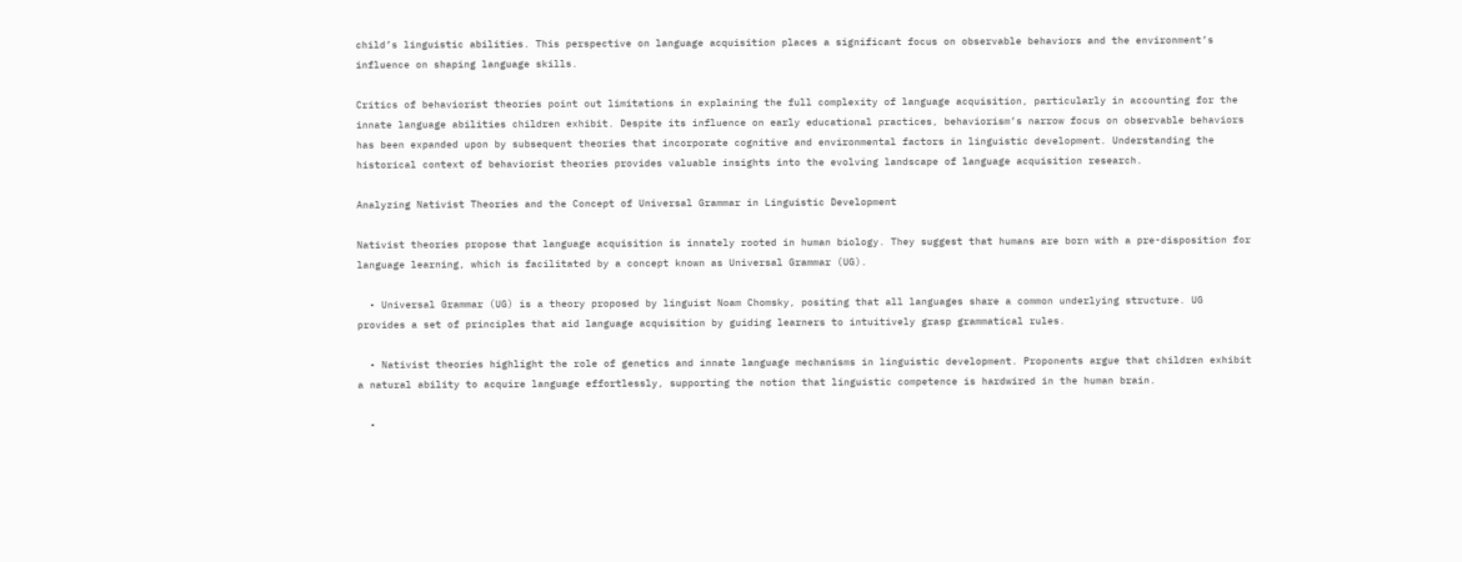child’s linguistic abilities. This perspective on language acquisition places a significant focus on observable behaviors and the environment’s influence on shaping language skills.

Critics of behaviorist theories point out limitations in explaining the full complexity of language acquisition, particularly in accounting for the innate language abilities children exhibit. Despite its influence on early educational practices, behaviorism’s narrow focus on observable behaviors has been expanded upon by subsequent theories that incorporate cognitive and environmental factors in linguistic development. Understanding the historical context of behaviorist theories provides valuable insights into the evolving landscape of language acquisition research.

Analyzing Nativist Theories and the Concept of Universal Grammar in Linguistic Development

Nativist theories propose that language acquisition is innately rooted in human biology. They suggest that humans are born with a pre-disposition for language learning, which is facilitated by a concept known as Universal Grammar (UG).

  • Universal Grammar (UG) is a theory proposed by linguist Noam Chomsky, positing that all languages share a common underlying structure. UG provides a set of principles that aid language acquisition by guiding learners to intuitively grasp grammatical rules.

  • Nativist theories highlight the role of genetics and innate language mechanisms in linguistic development. Proponents argue that children exhibit a natural ability to acquire language effortlessly, supporting the notion that linguistic competence is hardwired in the human brain.

  •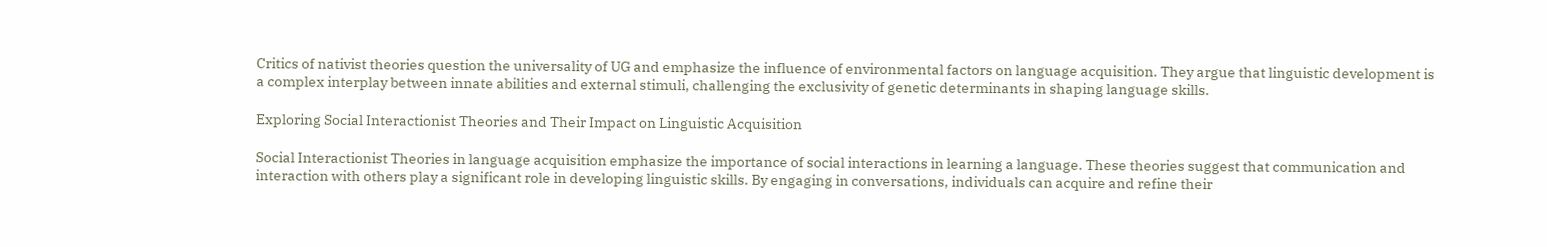Critics of nativist theories question the universality of UG and emphasize the influence of environmental factors on language acquisition. They argue that linguistic development is a complex interplay between innate abilities and external stimuli, challenging the exclusivity of genetic determinants in shaping language skills.

Exploring Social Interactionist Theories and Their Impact on Linguistic Acquisition

Social Interactionist Theories in language acquisition emphasize the importance of social interactions in learning a language. These theories suggest that communication and interaction with others play a significant role in developing linguistic skills. By engaging in conversations, individuals can acquire and refine their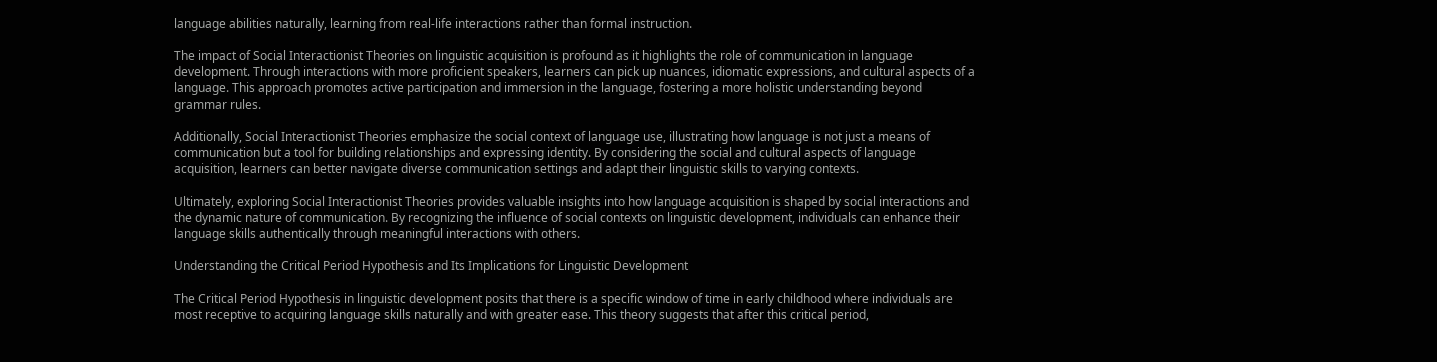language abilities naturally, learning from real-life interactions rather than formal instruction.

The impact of Social Interactionist Theories on linguistic acquisition is profound as it highlights the role of communication in language development. Through interactions with more proficient speakers, learners can pick up nuances, idiomatic expressions, and cultural aspects of a language. This approach promotes active participation and immersion in the language, fostering a more holistic understanding beyond grammar rules.

Additionally, Social Interactionist Theories emphasize the social context of language use, illustrating how language is not just a means of communication but a tool for building relationships and expressing identity. By considering the social and cultural aspects of language acquisition, learners can better navigate diverse communication settings and adapt their linguistic skills to varying contexts.

Ultimately, exploring Social Interactionist Theories provides valuable insights into how language acquisition is shaped by social interactions and the dynamic nature of communication. By recognizing the influence of social contexts on linguistic development, individuals can enhance their language skills authentically through meaningful interactions with others.

Understanding the Critical Period Hypothesis and Its Implications for Linguistic Development

The Critical Period Hypothesis in linguistic development posits that there is a specific window of time in early childhood where individuals are most receptive to acquiring language skills naturally and with greater ease. This theory suggests that after this critical period,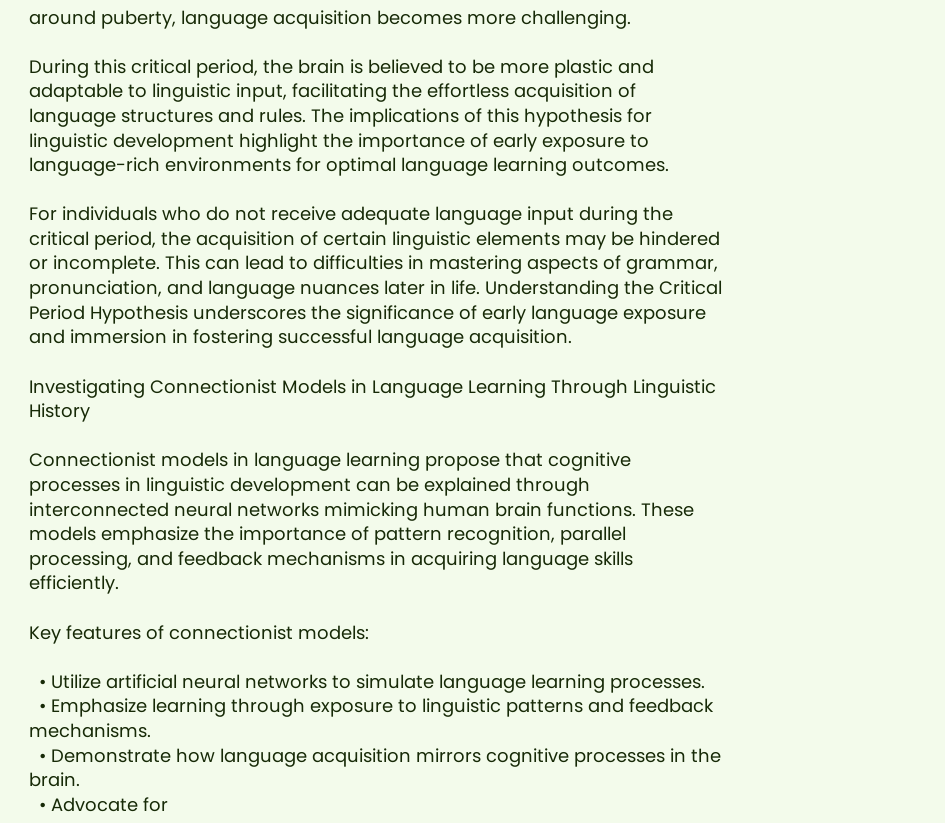around puberty, language acquisition becomes more challenging.

During this critical period, the brain is believed to be more plastic and adaptable to linguistic input, facilitating the effortless acquisition of language structures and rules. The implications of this hypothesis for linguistic development highlight the importance of early exposure to language-rich environments for optimal language learning outcomes.

For individuals who do not receive adequate language input during the critical period, the acquisition of certain linguistic elements may be hindered or incomplete. This can lead to difficulties in mastering aspects of grammar, pronunciation, and language nuances later in life. Understanding the Critical Period Hypothesis underscores the significance of early language exposure and immersion in fostering successful language acquisition.

Investigating Connectionist Models in Language Learning Through Linguistic History

Connectionist models in language learning propose that cognitive processes in linguistic development can be explained through interconnected neural networks mimicking human brain functions. These models emphasize the importance of pattern recognition, parallel processing, and feedback mechanisms in acquiring language skills efficiently.

Key features of connectionist models:

  • Utilize artificial neural networks to simulate language learning processes.
  • Emphasize learning through exposure to linguistic patterns and feedback mechanisms.
  • Demonstrate how language acquisition mirrors cognitive processes in the brain.
  • Advocate for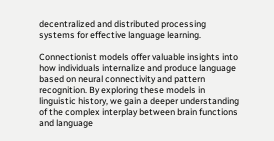decentralized and distributed processing systems for effective language learning.

Connectionist models offer valuable insights into how individuals internalize and produce language based on neural connectivity and pattern recognition. By exploring these models in linguistic history, we gain a deeper understanding of the complex interplay between brain functions and language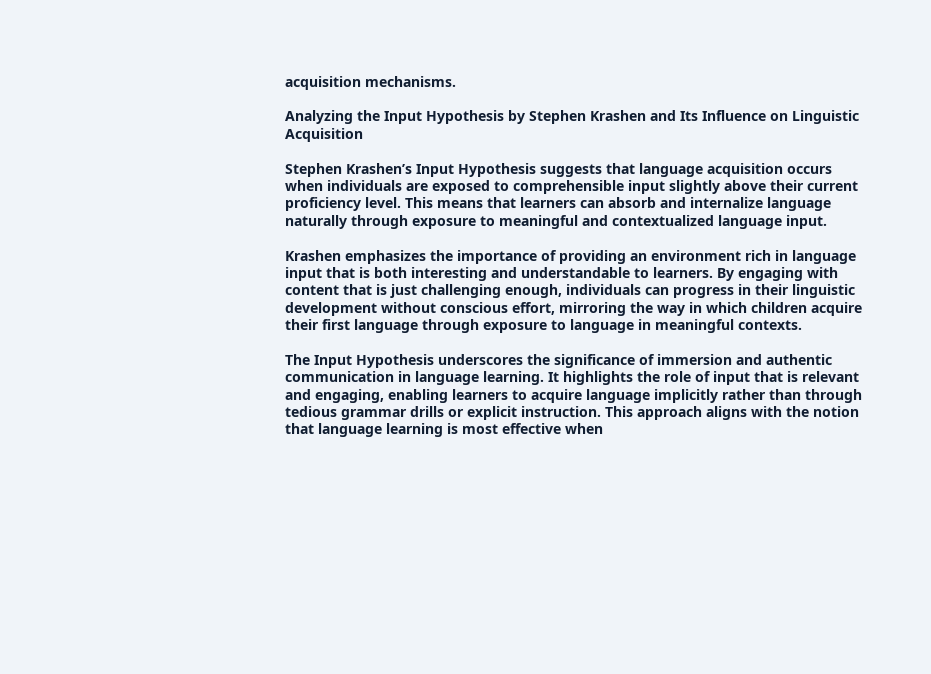acquisition mechanisms.

Analyzing the Input Hypothesis by Stephen Krashen and Its Influence on Linguistic Acquisition

Stephen Krashen’s Input Hypothesis suggests that language acquisition occurs when individuals are exposed to comprehensible input slightly above their current proficiency level. This means that learners can absorb and internalize language naturally through exposure to meaningful and contextualized language input.

Krashen emphasizes the importance of providing an environment rich in language input that is both interesting and understandable to learners. By engaging with content that is just challenging enough, individuals can progress in their linguistic development without conscious effort, mirroring the way in which children acquire their first language through exposure to language in meaningful contexts.

The Input Hypothesis underscores the significance of immersion and authentic communication in language learning. It highlights the role of input that is relevant and engaging, enabling learners to acquire language implicitly rather than through tedious grammar drills or explicit instruction. This approach aligns with the notion that language learning is most effective when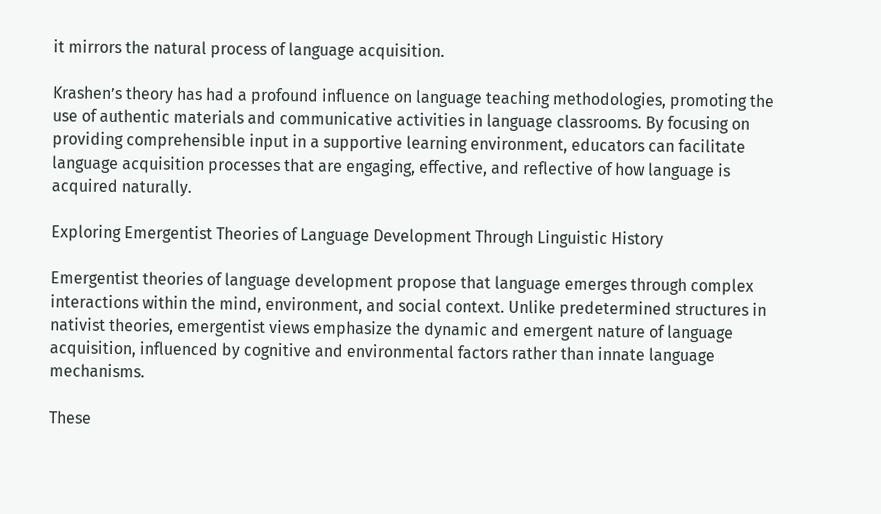it mirrors the natural process of language acquisition.

Krashen’s theory has had a profound influence on language teaching methodologies, promoting the use of authentic materials and communicative activities in language classrooms. By focusing on providing comprehensible input in a supportive learning environment, educators can facilitate language acquisition processes that are engaging, effective, and reflective of how language is acquired naturally.

Exploring Emergentist Theories of Language Development Through Linguistic History

Emergentist theories of language development propose that language emerges through complex interactions within the mind, environment, and social context. Unlike predetermined structures in nativist theories, emergentist views emphasize the dynamic and emergent nature of language acquisition, influenced by cognitive and environmental factors rather than innate language mechanisms.

These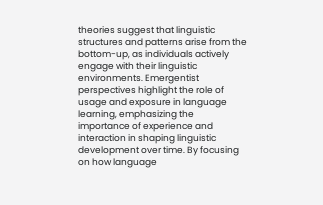theories suggest that linguistic structures and patterns arise from the bottom-up, as individuals actively engage with their linguistic environments. Emergentist perspectives highlight the role of usage and exposure in language learning, emphasizing the importance of experience and interaction in shaping linguistic development over time. By focusing on how language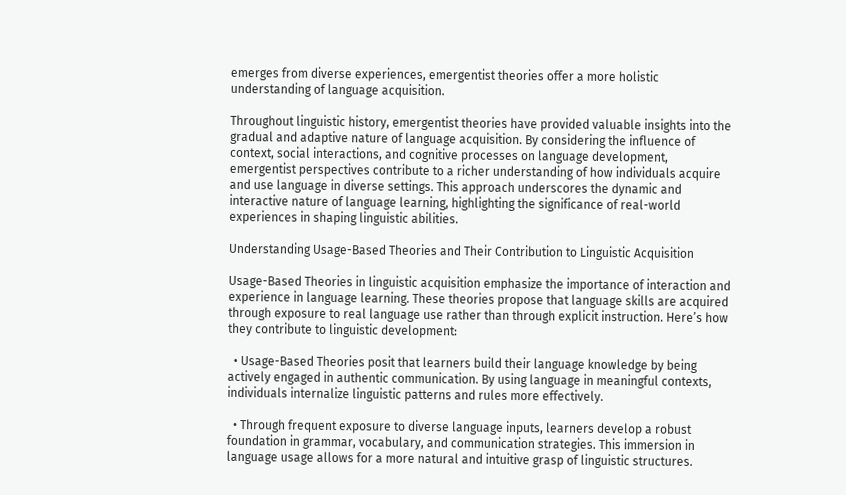emerges from diverse experiences, emergentist theories offer a more holistic understanding of language acquisition.

Throughout linguistic history, emergentist theories have provided valuable insights into the gradual and adaptive nature of language acquisition. By considering the influence of context, social interactions, and cognitive processes on language development, emergentist perspectives contribute to a richer understanding of how individuals acquire and use language in diverse settings. This approach underscores the dynamic and interactive nature of language learning, highlighting the significance of real-world experiences in shaping linguistic abilities.

Understanding Usage-Based Theories and Their Contribution to Linguistic Acquisition

Usage-Based Theories in linguistic acquisition emphasize the importance of interaction and experience in language learning. These theories propose that language skills are acquired through exposure to real language use rather than through explicit instruction. Here’s how they contribute to linguistic development:

  • Usage-Based Theories posit that learners build their language knowledge by being actively engaged in authentic communication. By using language in meaningful contexts, individuals internalize linguistic patterns and rules more effectively.

  • Through frequent exposure to diverse language inputs, learners develop a robust foundation in grammar, vocabulary, and communication strategies. This immersion in language usage allows for a more natural and intuitive grasp of linguistic structures.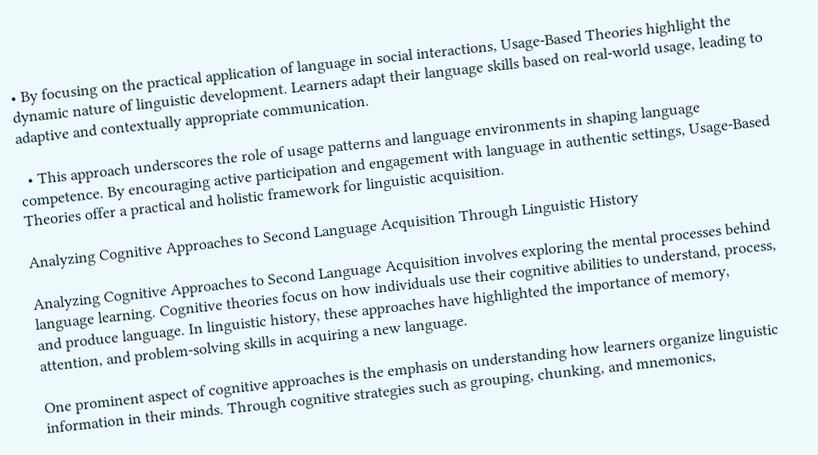• By focusing on the practical application of language in social interactions, Usage-Based Theories highlight the dynamic nature of linguistic development. Learners adapt their language skills based on real-world usage, leading to adaptive and contextually appropriate communication.

  • This approach underscores the role of usage patterns and language environments in shaping language competence. By encouraging active participation and engagement with language in authentic settings, Usage-Based Theories offer a practical and holistic framework for linguistic acquisition.

Analyzing Cognitive Approaches to Second Language Acquisition Through Linguistic History

Analyzing Cognitive Approaches to Second Language Acquisition involves exploring the mental processes behind language learning. Cognitive theories focus on how individuals use their cognitive abilities to understand, process, and produce language. In linguistic history, these approaches have highlighted the importance of memory, attention, and problem-solving skills in acquiring a new language.

One prominent aspect of cognitive approaches is the emphasis on understanding how learners organize linguistic information in their minds. Through cognitive strategies such as grouping, chunking, and mnemonics,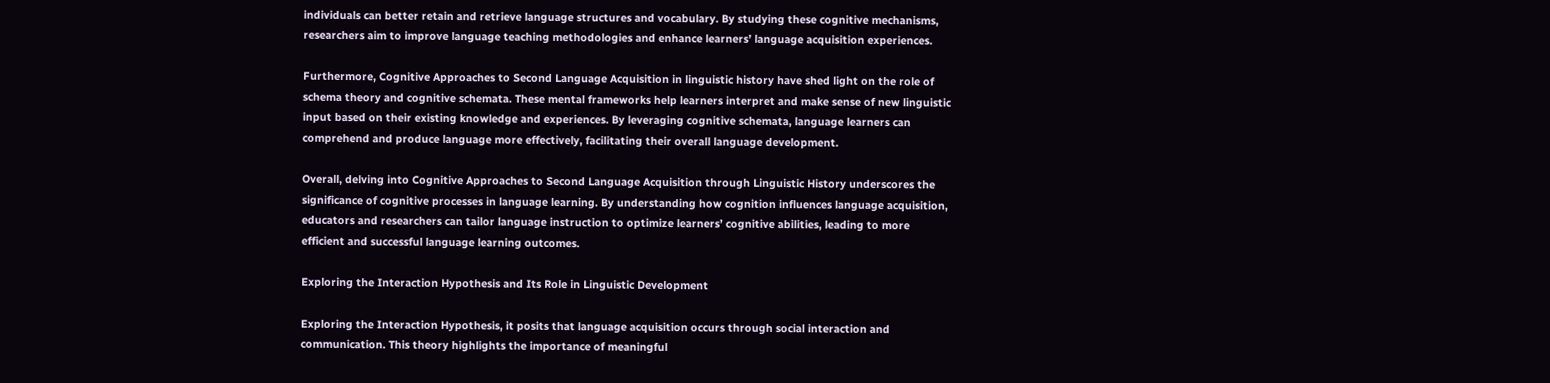individuals can better retain and retrieve language structures and vocabulary. By studying these cognitive mechanisms, researchers aim to improve language teaching methodologies and enhance learners’ language acquisition experiences.

Furthermore, Cognitive Approaches to Second Language Acquisition in linguistic history have shed light on the role of schema theory and cognitive schemata. These mental frameworks help learners interpret and make sense of new linguistic input based on their existing knowledge and experiences. By leveraging cognitive schemata, language learners can comprehend and produce language more effectively, facilitating their overall language development.

Overall, delving into Cognitive Approaches to Second Language Acquisition through Linguistic History underscores the significance of cognitive processes in language learning. By understanding how cognition influences language acquisition, educators and researchers can tailor language instruction to optimize learners’ cognitive abilities, leading to more efficient and successful language learning outcomes.

Exploring the Interaction Hypothesis and Its Role in Linguistic Development

Exploring the Interaction Hypothesis, it posits that language acquisition occurs through social interaction and communication. This theory highlights the importance of meaningful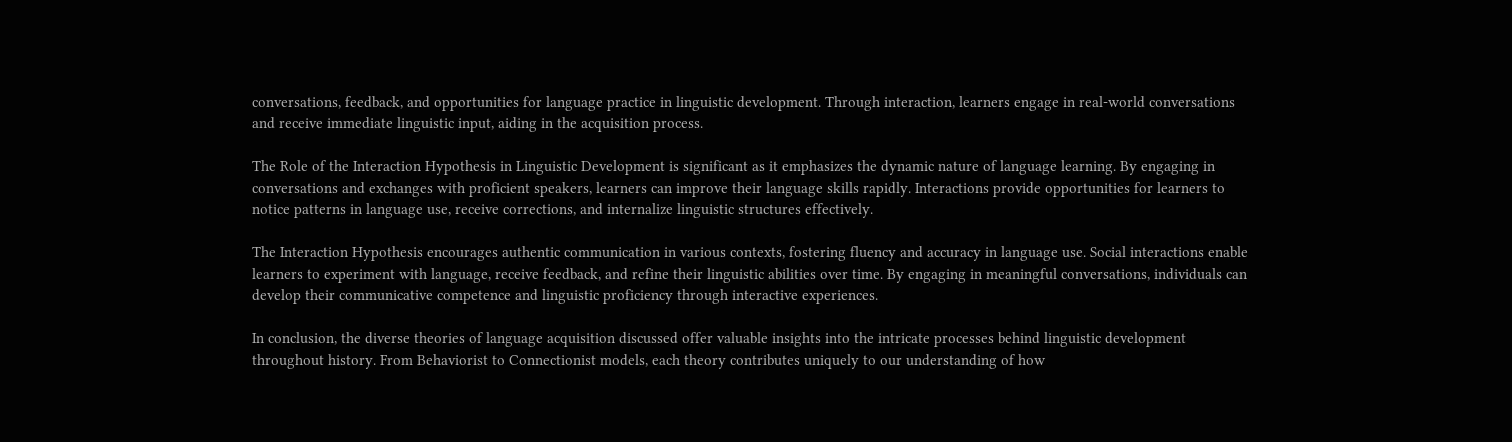conversations, feedback, and opportunities for language practice in linguistic development. Through interaction, learners engage in real-world conversations and receive immediate linguistic input, aiding in the acquisition process.

The Role of the Interaction Hypothesis in Linguistic Development is significant as it emphasizes the dynamic nature of language learning. By engaging in conversations and exchanges with proficient speakers, learners can improve their language skills rapidly. Interactions provide opportunities for learners to notice patterns in language use, receive corrections, and internalize linguistic structures effectively.

The Interaction Hypothesis encourages authentic communication in various contexts, fostering fluency and accuracy in language use. Social interactions enable learners to experiment with language, receive feedback, and refine their linguistic abilities over time. By engaging in meaningful conversations, individuals can develop their communicative competence and linguistic proficiency through interactive experiences.

In conclusion, the diverse theories of language acquisition discussed offer valuable insights into the intricate processes behind linguistic development throughout history. From Behaviorist to Connectionist models, each theory contributes uniquely to our understanding of how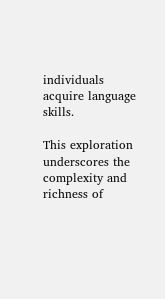individuals acquire language skills.

This exploration underscores the complexity and richness of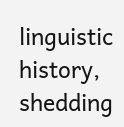linguistic history, shedding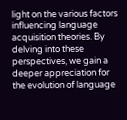light on the various factors influencing language acquisition theories. By delving into these perspectives, we gain a deeper appreciation for the evolution of language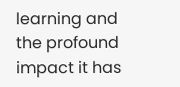learning and the profound impact it has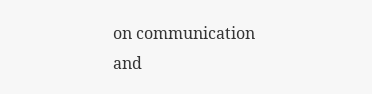on communication and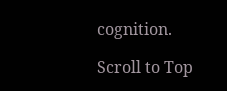cognition.

Scroll to Top